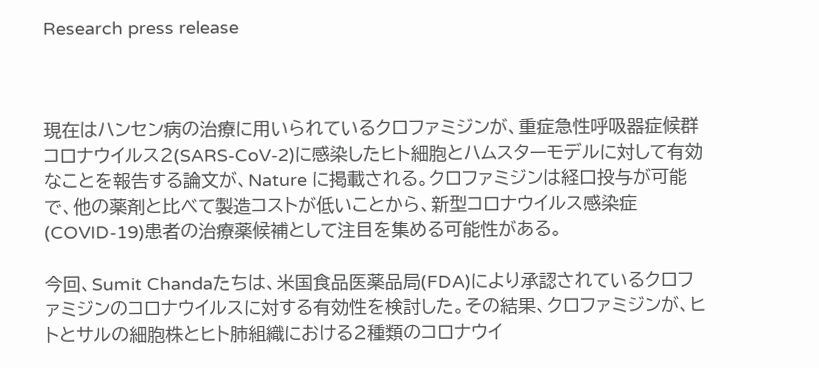Research press release



現在はハンセン病の治療に用いられているクロファミジンが、重症急性呼吸器症候群コロナウイルス2(SARS-CoV-2)に感染したヒト細胞とハムスターモデルに対して有効なことを報告する論文が、Nature に掲載される。クロファミジンは経口投与が可能で、他の薬剤と比べて製造コストが低いことから、新型コロナウイルス感染症(COVID-19)患者の治療薬候補として注目を集める可能性がある。

今回、Sumit Chandaたちは、米国食品医薬品局(FDA)により承認されているクロファミジンのコロナウイルスに対する有効性を検討した。その結果、クロファミジンが、ヒトとサルの細胞株とヒト肺組織における2種類のコロナウイ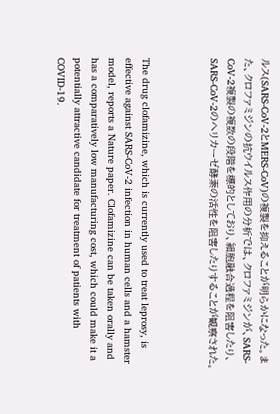ルス(SARS-CoV-2とMERS-CoV)の複製を抑えることが明らかになった。また、クロファミジンの抗ウイルス作用の分析では、クロファミジンが、SARS-CoV-2複製の複数の段階を標的としており、細胞融合過程を阻害したり、SARS-CoV-2のヘリカーゼ酵素の活性を阻害したりすることが観察された。



The drug clofamizine, which is currently used to treat leprosy, is effective against SARS-CoV-2 infection in human cells and a hamster model, reports a Nature paper. Clofamizine can be taken orally and has a comparatively low manufacturing cost, which could make it a potentially attractive candidate for treatment of patients with COVID-19.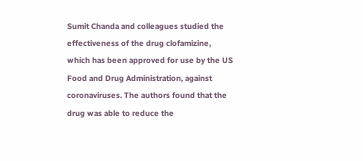Sumit Chanda and colleagues studied the effectiveness of the drug clofamizine, which has been approved for use by the US Food and Drug Administration, against coronaviruses. The authors found that the drug was able to reduce the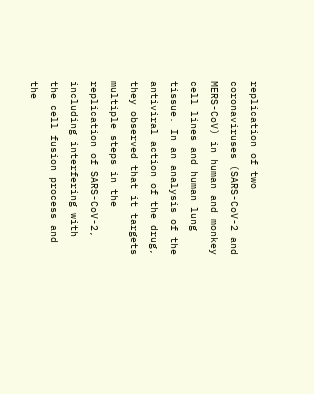replication of two coronaviruses (SARS-CoV-2 and MERS-CoV) in human and monkey cell lines and human lung tissue. In an analysis of the antiviral action of the drug, they observed that it targets multiple steps in the replication of SARS-CoV-2, including interfering with the cell fusion process and the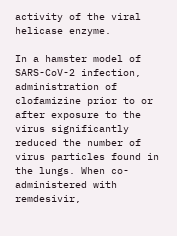activity of the viral helicase enzyme.

In a hamster model of SARS-CoV-2 infection, administration of clofamizine prior to or after exposure to the virus significantly reduced the number of virus particles found in the lungs. When co-administered with remdesivir,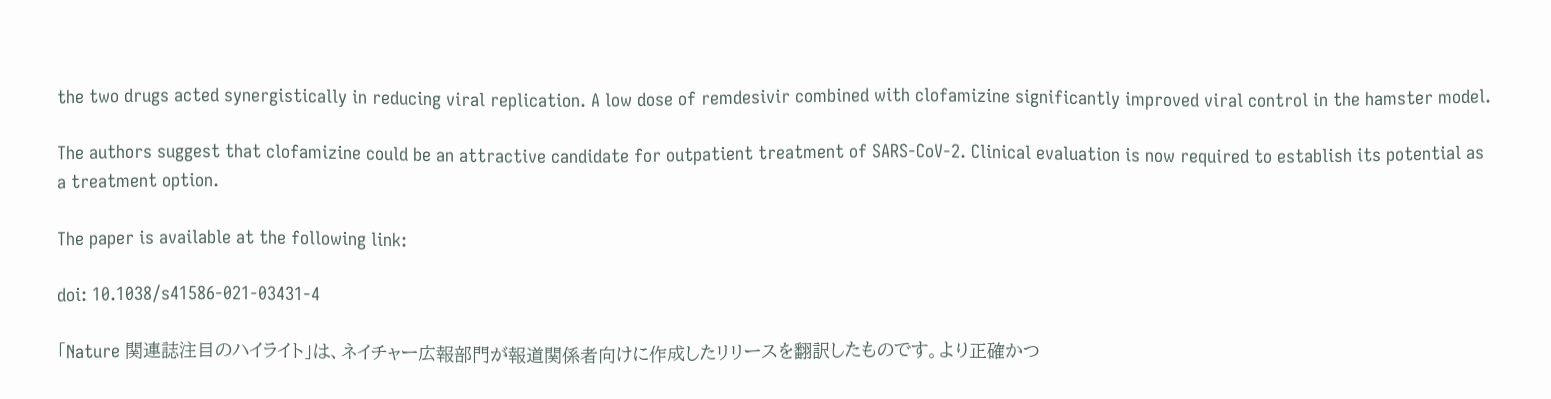the two drugs acted synergistically in reducing viral replication. A low dose of remdesivir combined with clofamizine significantly improved viral control in the hamster model.

The authors suggest that clofamizine could be an attractive candidate for outpatient treatment of SARS-CoV-2. Clinical evaluation is now required to establish its potential as a treatment option.

The paper is available at the following link:

doi: 10.1038/s41586-021-03431-4

「Nature 関連誌注目のハイライト」は、ネイチャー広報部門が報道関係者向けに作成したリリースを翻訳したものです。より正確かつ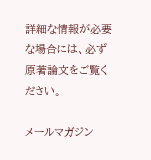詳細な情報が必要な場合には、必ず原著論文をご覧ください。

メールマガジン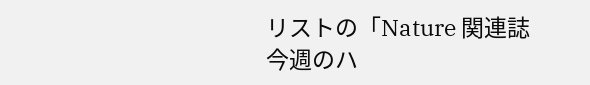リストの「Nature 関連誌今週のハ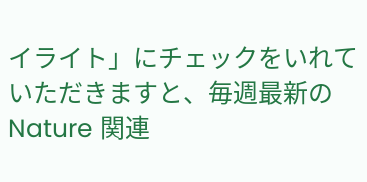イライト」にチェックをいれていただきますと、毎週最新のNature 関連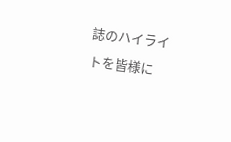誌のハイライトを皆様に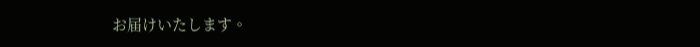お届けいたします。